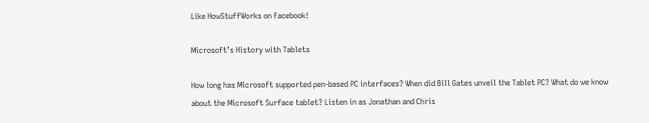Like HowStuffWorks on Facebook!

Microsoft’s History with Tablets

How long has Microsoft supported pen-based PC interfaces? When did Bill Gates unveil the Tablet PC? What do we know about the Microsoft Surface tablet? Listen in as Jonathan and Chris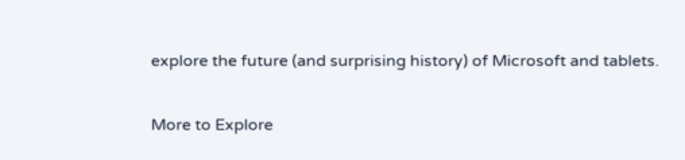explore the future (and surprising history) of Microsoft and tablets.

More to Explore